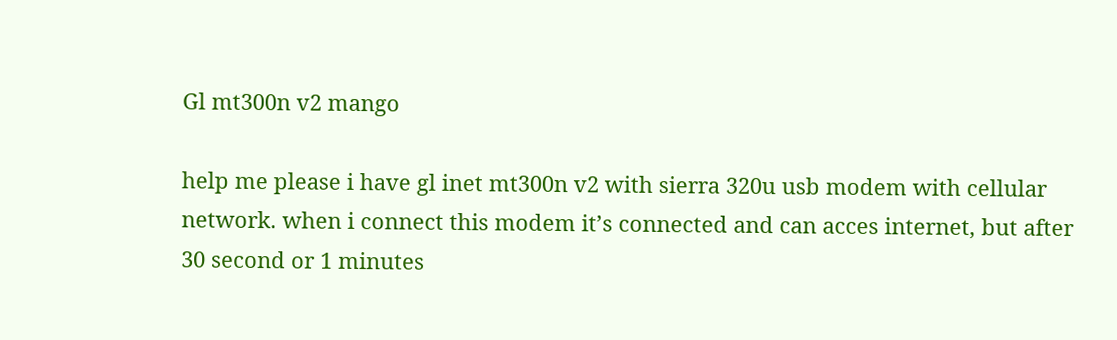Gl mt300n v2 mango

help me please i have gl inet mt300n v2 with sierra 320u usb modem with cellular network. when i connect this modem it’s connected and can acces internet, but after 30 second or 1 minutes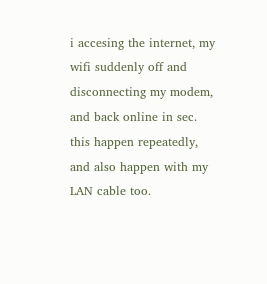i accesing the internet, my wifi suddenly off and disconnecting my modem, and back online in sec. this happen repeatedly, and also happen with my LAN cable too.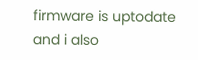firmware is uptodate and i also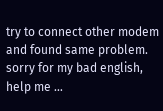try to connect other modem and found same problem. sorry for my bad english, help me …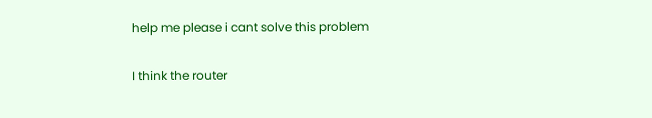help me please i cant solve this problem

I think the router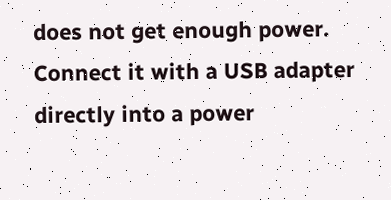does not get enough power. Connect it with a USB adapter directly into a power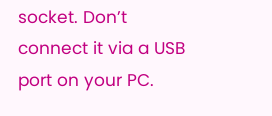socket. Don’t connect it via a USB port on your PC.